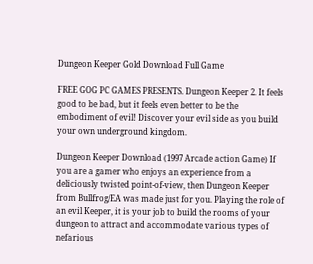Dungeon Keeper Gold Download Full Game

FREE GOG PC GAMES PRESENTS. Dungeon Keeper 2. It feels good to be bad, but it feels even better to be the embodiment of evil! Discover your evil side as you build your own underground kingdom.

Dungeon Keeper Download (1997 Arcade action Game) If you are a gamer who enjoys an experience from a deliciously twisted point-of-view, then Dungeon Keeper from Bullfrog/EA was made just for you. Playing the role of an evil Keeper, it is your job to build the rooms of your dungeon to attract and accommodate various types of nefarious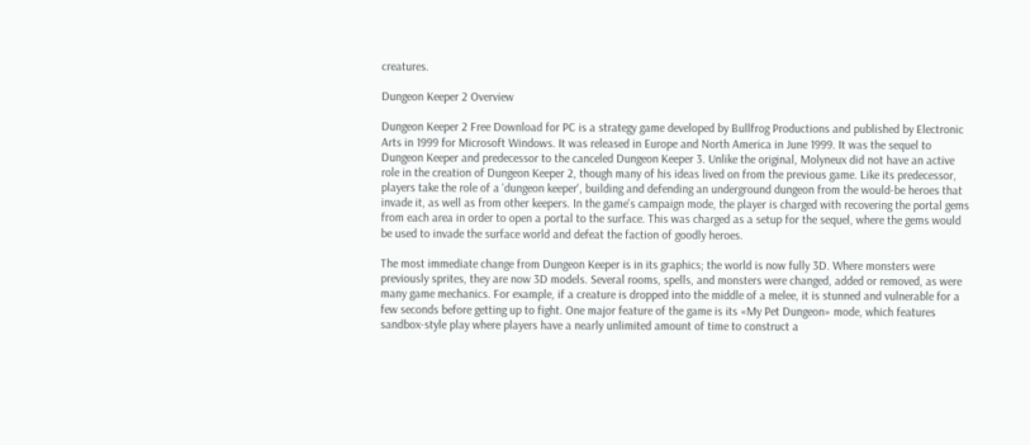creatures.

Dungeon Keeper 2 Overview

Dungeon Keeper 2 Free Download for PC is a strategy game developed by Bullfrog Productions and published by Electronic Arts in 1999 for Microsoft Windows. It was released in Europe and North America in June 1999. It was the sequel to Dungeon Keeper and predecessor to the canceled Dungeon Keeper 3. Unlike the original, Molyneux did not have an active role in the creation of Dungeon Keeper 2, though many of his ideas lived on from the previous game. Like its predecessor, players take the role of a 'dungeon keeper', building and defending an underground dungeon from the would-be heroes that invade it, as well as from other keepers. In the game's campaign mode, the player is charged with recovering the portal gems from each area in order to open a portal to the surface. This was charged as a setup for the sequel, where the gems would be used to invade the surface world and defeat the faction of goodly heroes.

The most immediate change from Dungeon Keeper is in its graphics; the world is now fully 3D. Where monsters were previously sprites, they are now 3D models. Several rooms, spells, and monsters were changed, added or removed, as were many game mechanics. For example, if a creature is dropped into the middle of a melee, it is stunned and vulnerable for a few seconds before getting up to fight. One major feature of the game is its «My Pet Dungeon» mode, which features sandbox-style play where players have a nearly unlimited amount of time to construct a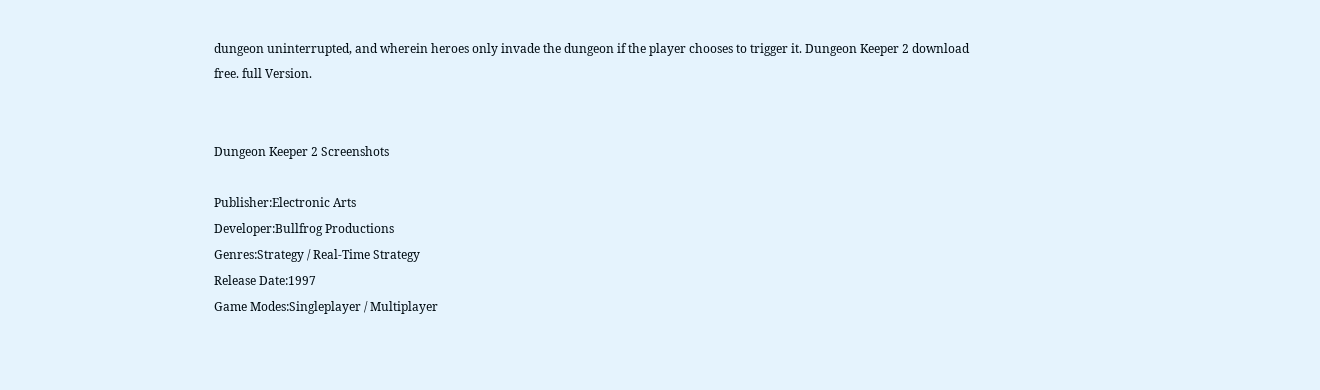dungeon uninterrupted, and wherein heroes only invade the dungeon if the player chooses to trigger it. Dungeon Keeper 2 download free. full Version.


Dungeon Keeper 2 Screenshots

Publisher:Electronic Arts
Developer:Bullfrog Productions
Genres:Strategy / Real-Time Strategy
Release Date:1997
Game Modes:Singleplayer / Multiplayer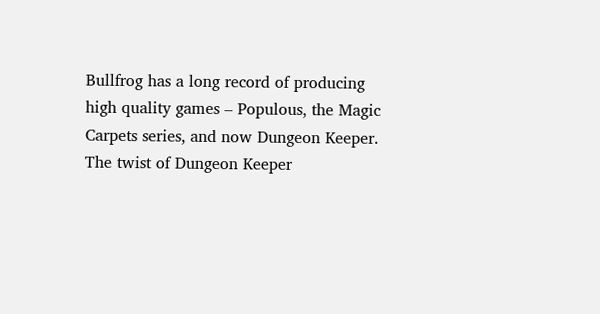Bullfrog has a long record of producing high quality games – Populous, the Magic Carpets series, and now Dungeon Keeper. The twist of Dungeon Keeper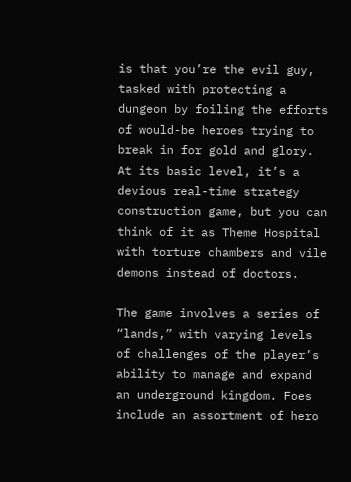is that you’re the evil guy, tasked with protecting a dungeon by foiling the efforts of would-be heroes trying to break in for gold and glory. At its basic level, it’s a devious real-time strategy construction game, but you can think of it as Theme Hospital with torture chambers and vile demons instead of doctors.

The game involves a series of “lands,” with varying levels of challenges of the player’s ability to manage and expand an underground kingdom. Foes include an assortment of hero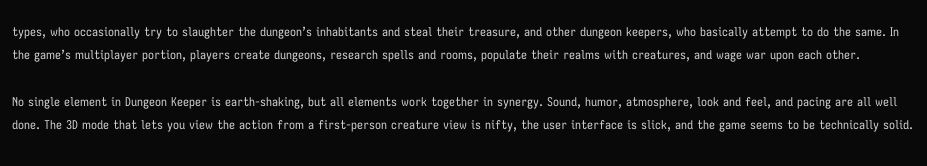types, who occasionally try to slaughter the dungeon’s inhabitants and steal their treasure, and other dungeon keepers, who basically attempt to do the same. In the game’s multiplayer portion, players create dungeons, research spells and rooms, populate their realms with creatures, and wage war upon each other.

No single element in Dungeon Keeper is earth-shaking, but all elements work together in synergy. Sound, humor, atmosphere, look and feel, and pacing are all well done. The 3D mode that lets you view the action from a first-person creature view is nifty, the user interface is slick, and the game seems to be technically solid.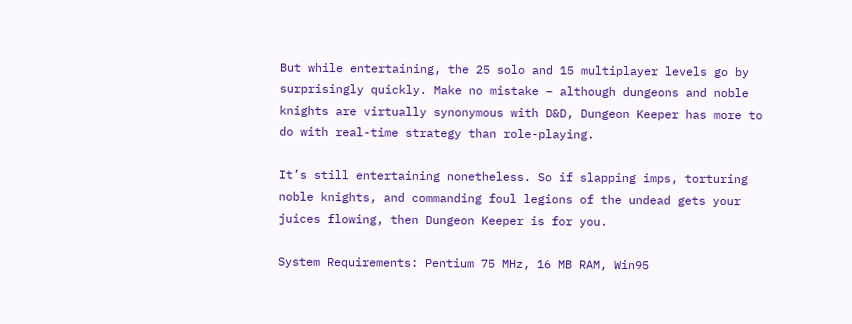But while entertaining, the 25 solo and 15 multiplayer levels go by surprisingly quickly. Make no mistake – although dungeons and noble knights are virtually synonymous with D&D, Dungeon Keeper has more to do with real-time strategy than role-playing.

It’s still entertaining nonetheless. So if slapping imps, torturing noble knights, and commanding foul legions of the undead gets your juices flowing, then Dungeon Keeper is for you.

System Requirements: Pentium 75 MHz, 16 MB RAM, Win95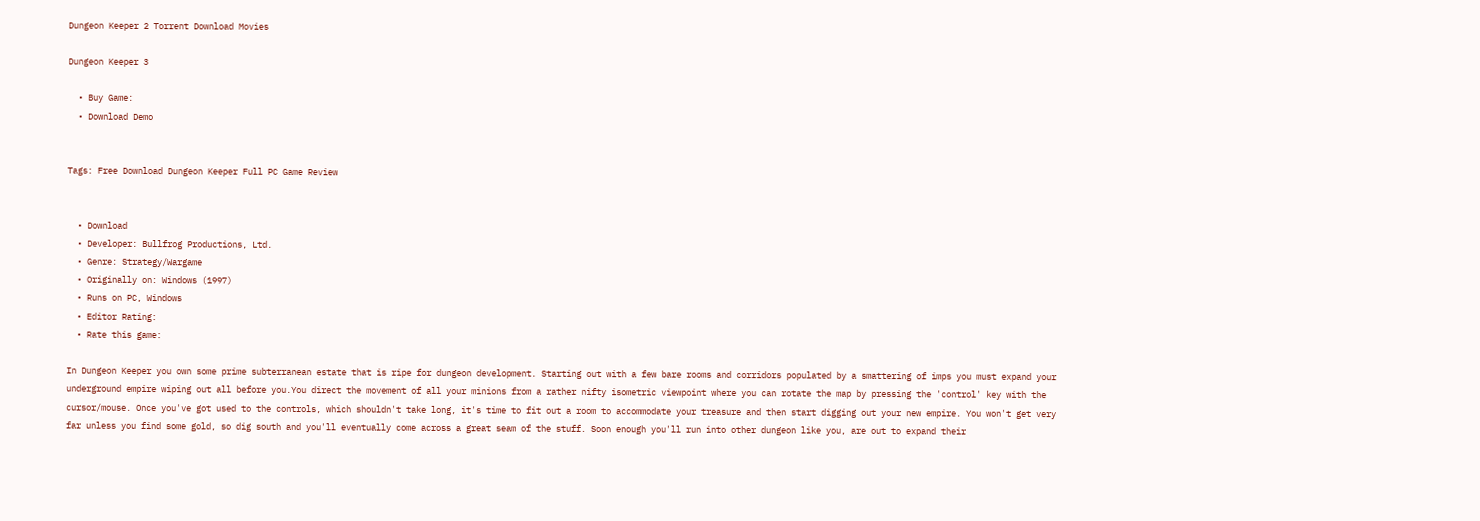Dungeon Keeper 2 Torrent Download Movies

Dungeon Keeper 3

  • Buy Game:
  • Download Demo


Tags: Free Download Dungeon Keeper Full PC Game Review


  • Download
  • Developer: Bullfrog Productions, Ltd.
  • Genre: Strategy/Wargame
  • Originally on: Windows (1997)
  • Runs on PC, Windows
  • Editor Rating:
  • Rate this game:

In Dungeon Keeper you own some prime subterranean estate that is ripe for dungeon development. Starting out with a few bare rooms and corridors populated by a smattering of imps you must expand your underground empire wiping out all before you.You direct the movement of all your minions from a rather nifty isometric viewpoint where you can rotate the map by pressing the 'control' key with the cursor/mouse. Once you've got used to the controls, which shouldn't take long, it's time to fit out a room to accommodate your treasure and then start digging out your new empire. You won't get very far unless you find some gold, so dig south and you'll eventually come across a great seam of the stuff. Soon enough you'll run into other dungeon like you, are out to expand their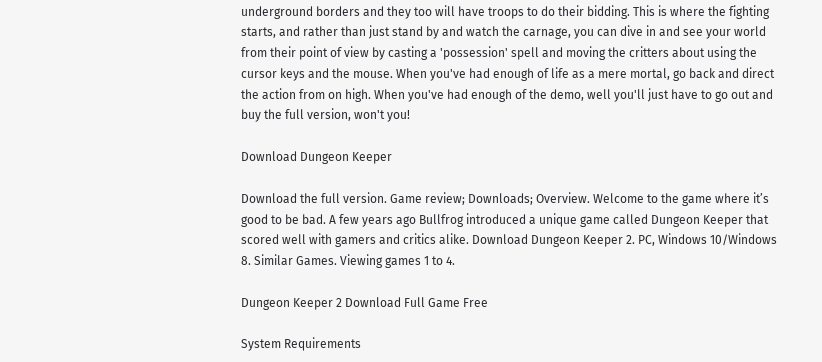underground borders and they too will have troops to do their bidding. This is where the fighting starts, and rather than just stand by and watch the carnage, you can dive in and see your world from their point of view by casting a 'possession' spell and moving the critters about using the cursor keys and the mouse. When you've had enough of life as a mere mortal, go back and direct the action from on high. When you've had enough of the demo, well you'll just have to go out and buy the full version, won't you!

Download Dungeon Keeper

Download the full version. Game review; Downloads; Overview. Welcome to the game where it’s good to be bad. A few years ago Bullfrog introduced a unique game called Dungeon Keeper that scored well with gamers and critics alike. Download Dungeon Keeper 2. PC, Windows 10/Windows 8. Similar Games. Viewing games 1 to 4.

Dungeon Keeper 2 Download Full Game Free

System Requirements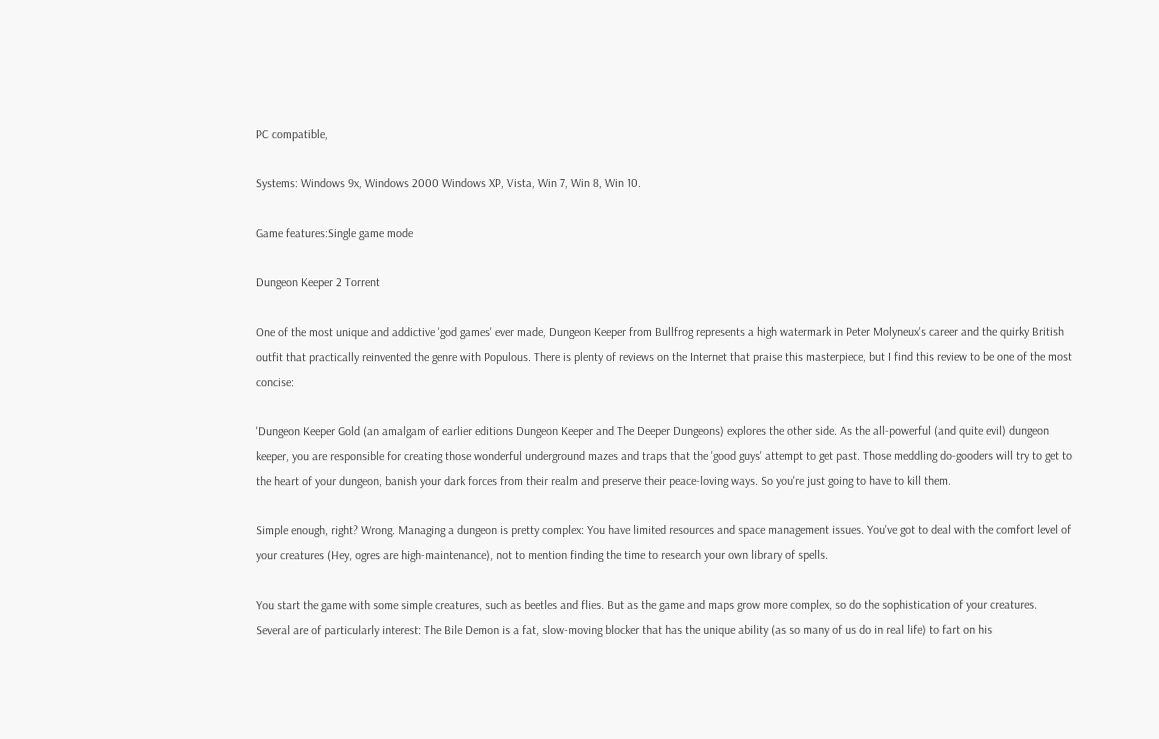PC compatible,

Systems: Windows 9x, Windows 2000 Windows XP, Vista, Win 7, Win 8, Win 10.

Game features:Single game mode

Dungeon Keeper 2 Torrent

One of the most unique and addictive 'god games' ever made, Dungeon Keeper from Bullfrog represents a high watermark in Peter Molyneux's career and the quirky British outfit that practically reinvented the genre with Populous. There is plenty of reviews on the Internet that praise this masterpiece, but I find this review to be one of the most concise:

'Dungeon Keeper Gold (an amalgam of earlier editions Dungeon Keeper and The Deeper Dungeons) explores the other side. As the all-powerful (and quite evil) dungeon keeper, you are responsible for creating those wonderful underground mazes and traps that the 'good guys' attempt to get past. Those meddling do-gooders will try to get to the heart of your dungeon, banish your dark forces from their realm and preserve their peace-loving ways. So you're just going to have to kill them.

Simple enough, right? Wrong. Managing a dungeon is pretty complex: You have limited resources and space management issues. You've got to deal with the comfort level of your creatures (Hey, ogres are high-maintenance), not to mention finding the time to research your own library of spells.

You start the game with some simple creatures, such as beetles and flies. But as the game and maps grow more complex, so do the sophistication of your creatures. Several are of particularly interest: The Bile Demon is a fat, slow-moving blocker that has the unique ability (as so many of us do in real life) to fart on his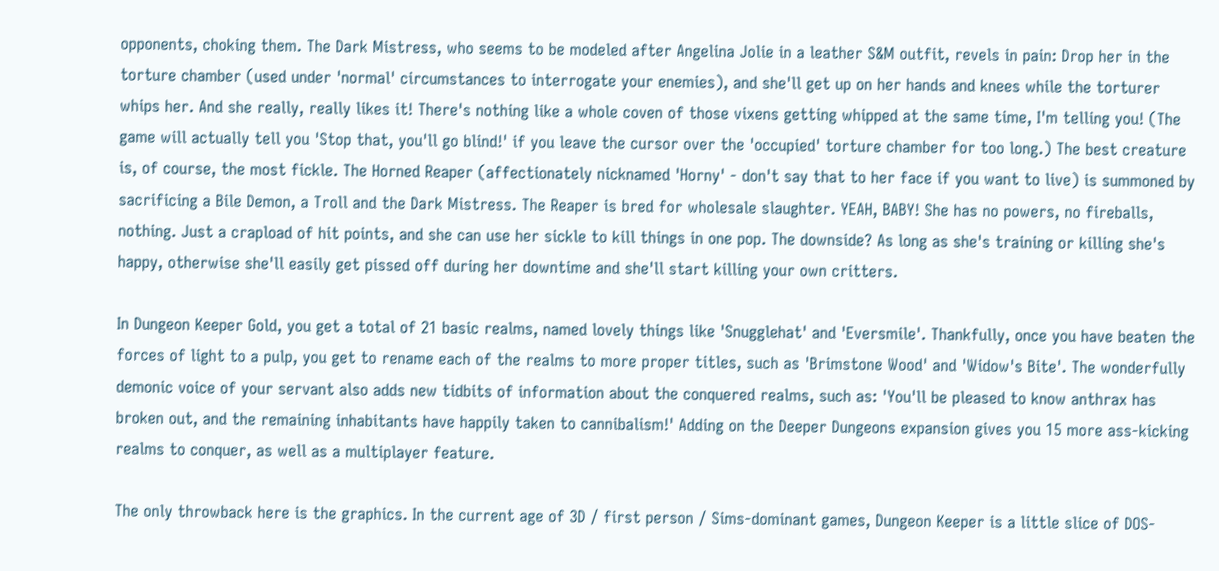opponents, choking them. The Dark Mistress, who seems to be modeled after Angelina Jolie in a leather S&M outfit, revels in pain: Drop her in the torture chamber (used under 'normal' circumstances to interrogate your enemies), and she'll get up on her hands and knees while the torturer whips her. And she really, really likes it! There's nothing like a whole coven of those vixens getting whipped at the same time, I'm telling you! (The game will actually tell you 'Stop that, you'll go blind!' if you leave the cursor over the 'occupied' torture chamber for too long.) The best creature is, of course, the most fickle. The Horned Reaper (affectionately nicknamed 'Horny' - don't say that to her face if you want to live) is summoned by sacrificing a Bile Demon, a Troll and the Dark Mistress. The Reaper is bred for wholesale slaughter. YEAH, BABY! She has no powers, no fireballs, nothing. Just a crapload of hit points, and she can use her sickle to kill things in one pop. The downside? As long as she's training or killing she's happy, otherwise she'll easily get pissed off during her downtime and she'll start killing your own critters.

In Dungeon Keeper Gold, you get a total of 21 basic realms, named lovely things like 'Snugglehat' and 'Eversmile'. Thankfully, once you have beaten the forces of light to a pulp, you get to rename each of the realms to more proper titles, such as 'Brimstone Wood' and 'Widow's Bite'. The wonderfully demonic voice of your servant also adds new tidbits of information about the conquered realms, such as: 'You'll be pleased to know anthrax has broken out, and the remaining inhabitants have happily taken to cannibalism!' Adding on the Deeper Dungeons expansion gives you 15 more ass-kicking realms to conquer, as well as a multiplayer feature.

The only throwback here is the graphics. In the current age of 3D / first person / Sims-dominant games, Dungeon Keeper is a little slice of DOS-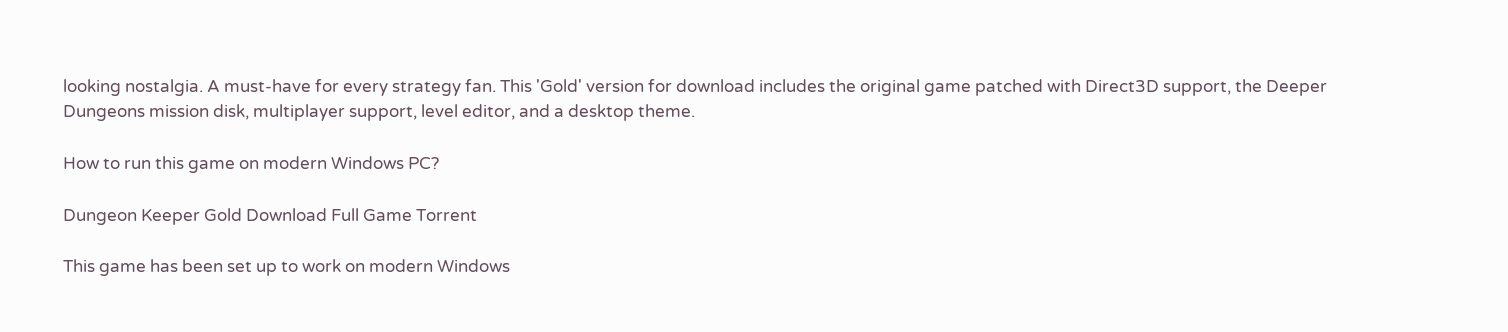looking nostalgia. A must-have for every strategy fan. This 'Gold' version for download includes the original game patched with Direct3D support, the Deeper Dungeons mission disk, multiplayer support, level editor, and a desktop theme.

How to run this game on modern Windows PC?

Dungeon Keeper Gold Download Full Game Torrent

This game has been set up to work on modern Windows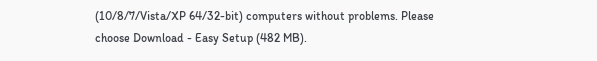(10/8/7/Vista/XP 64/32-bit) computers without problems. Please choose Download - Easy Setup (482 MB).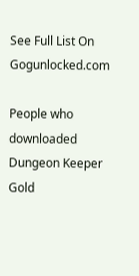See Full List On Gogunlocked.com

People who downloaded Dungeon Keeper Gold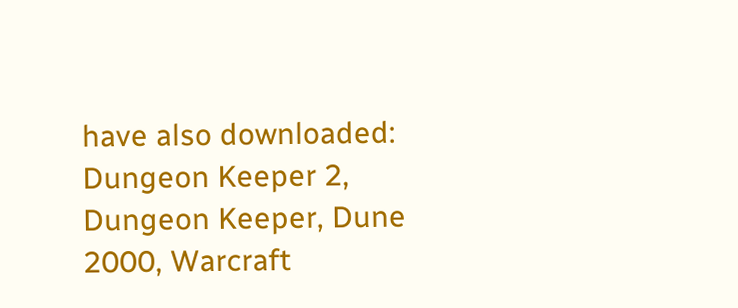have also downloaded:
Dungeon Keeper 2, Dungeon Keeper, Dune 2000, Warcraft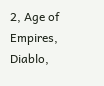2, Age of Empires, Diablo,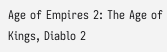Age of Empires 2: The Age of Kings, Diablo 2